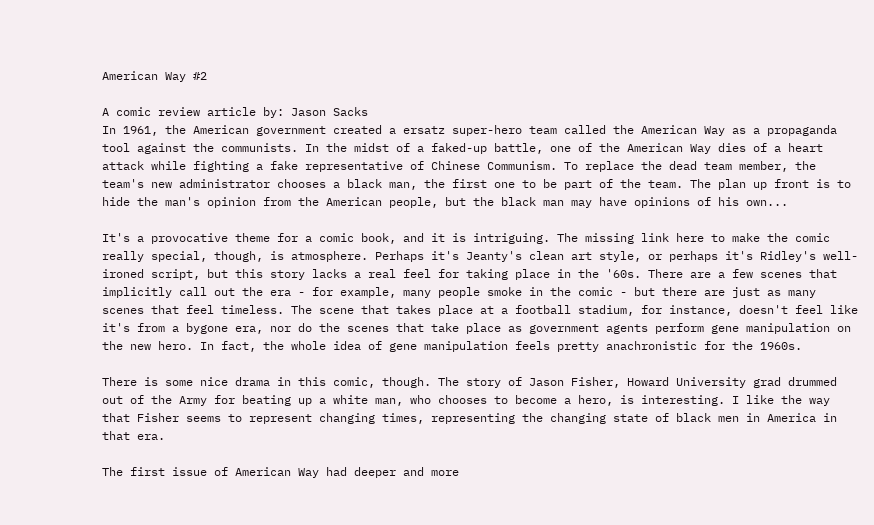American Way #2

A comic review article by: Jason Sacks
In 1961, the American government created a ersatz super-hero team called the American Way as a propaganda tool against the communists. In the midst of a faked-up battle, one of the American Way dies of a heart attack while fighting a fake representative of Chinese Communism. To replace the dead team member, the team's new administrator chooses a black man, the first one to be part of the team. The plan up front is to hide the man's opinion from the American people, but the black man may have opinions of his own...

It's a provocative theme for a comic book, and it is intriguing. The missing link here to make the comic really special, though, is atmosphere. Perhaps it's Jeanty's clean art style, or perhaps it's Ridley's well-ironed script, but this story lacks a real feel for taking place in the '60s. There are a few scenes that implicitly call out the era - for example, many people smoke in the comic - but there are just as many scenes that feel timeless. The scene that takes place at a football stadium, for instance, doesn't feel like it's from a bygone era, nor do the scenes that take place as government agents perform gene manipulation on the new hero. In fact, the whole idea of gene manipulation feels pretty anachronistic for the 1960s.

There is some nice drama in this comic, though. The story of Jason Fisher, Howard University grad drummed out of the Army for beating up a white man, who chooses to become a hero, is interesting. I like the way that Fisher seems to represent changing times, representing the changing state of black men in America in that era.

The first issue of American Way had deeper and more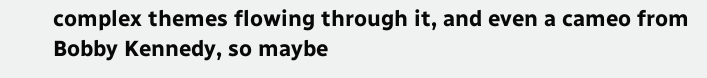complex themes flowing through it, and even a cameo from Bobby Kennedy, so maybe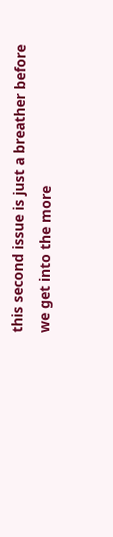this second issue is just a breather before we get into the more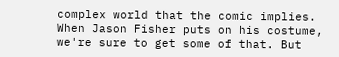complex world that the comic implies. When Jason Fisher puts on his costume, we're sure to get some of that. But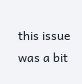this issue was a bit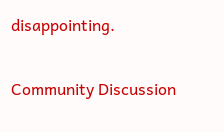disappointing.

Community Discussion